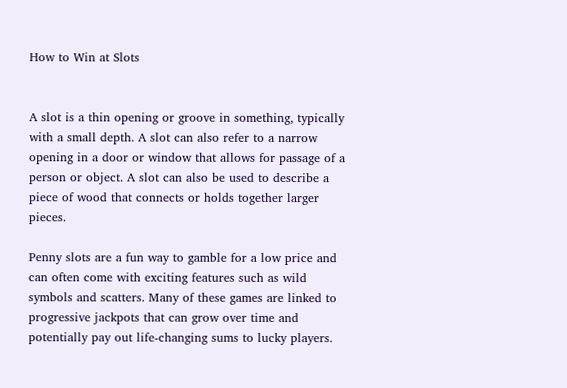How to Win at Slots


A slot is a thin opening or groove in something, typically with a small depth. A slot can also refer to a narrow opening in a door or window that allows for passage of a person or object. A slot can also be used to describe a piece of wood that connects or holds together larger pieces.

Penny slots are a fun way to gamble for a low price and can often come with exciting features such as wild symbols and scatters. Many of these games are linked to progressive jackpots that can grow over time and potentially pay out life-changing sums to lucky players.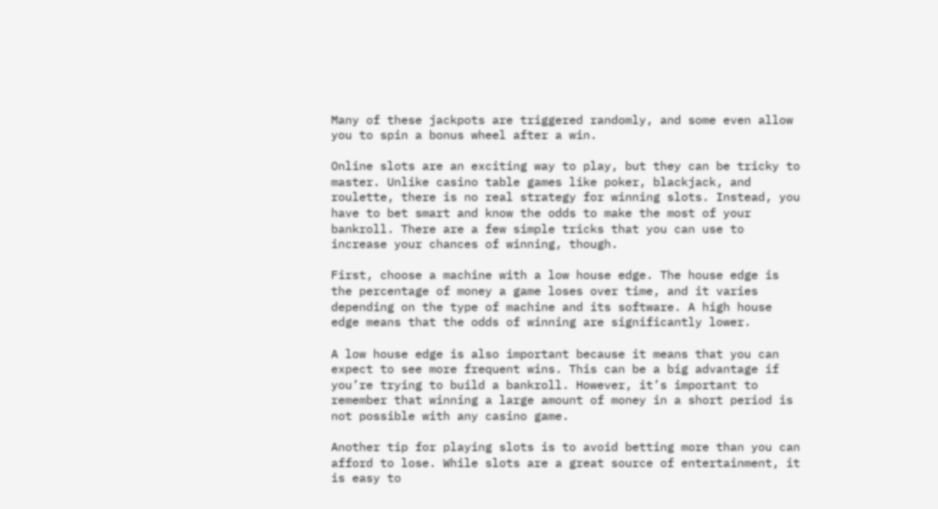Many of these jackpots are triggered randomly, and some even allow you to spin a bonus wheel after a win.

Online slots are an exciting way to play, but they can be tricky to master. Unlike casino table games like poker, blackjack, and roulette, there is no real strategy for winning slots. Instead, you have to bet smart and know the odds to make the most of your bankroll. There are a few simple tricks that you can use to increase your chances of winning, though.

First, choose a machine with a low house edge. The house edge is the percentage of money a game loses over time, and it varies depending on the type of machine and its software. A high house edge means that the odds of winning are significantly lower.

A low house edge is also important because it means that you can expect to see more frequent wins. This can be a big advantage if you’re trying to build a bankroll. However, it’s important to remember that winning a large amount of money in a short period is not possible with any casino game.

Another tip for playing slots is to avoid betting more than you can afford to lose. While slots are a great source of entertainment, it is easy to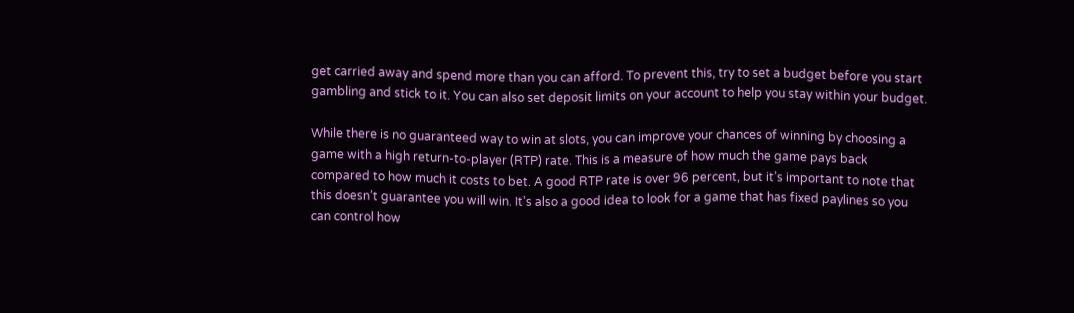get carried away and spend more than you can afford. To prevent this, try to set a budget before you start gambling and stick to it. You can also set deposit limits on your account to help you stay within your budget.

While there is no guaranteed way to win at slots, you can improve your chances of winning by choosing a game with a high return-to-player (RTP) rate. This is a measure of how much the game pays back compared to how much it costs to bet. A good RTP rate is over 96 percent, but it’s important to note that this doesn’t guarantee you will win. It’s also a good idea to look for a game that has fixed paylines so you can control how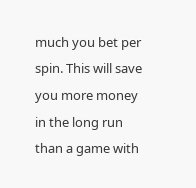much you bet per spin. This will save you more money in the long run than a game with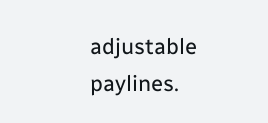adjustable paylines.